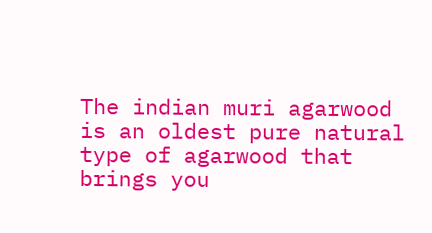The indian muri agarwood is an oldest pure natural type of agarwood that brings you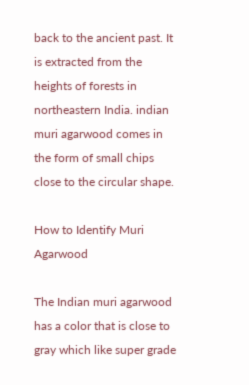back to the ancient past. It is extracted from the heights of forests in northeastern India. indian muri agarwood comes in the form of small chips close to the circular shape.

How to Identify Muri Agarwood

The Indian muri agarwood has a color that is close to gray which like super grade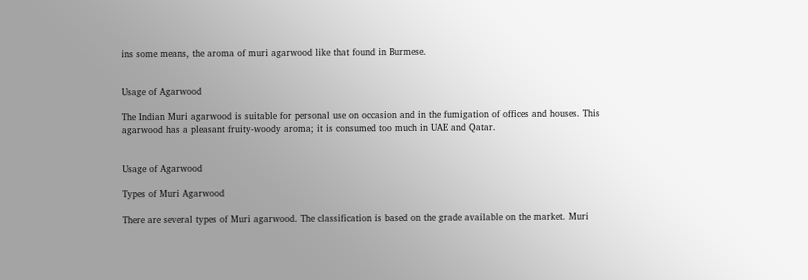ins some means, the aroma of muri agarwood like that found in Burmese.


Usage of Agarwood

The Indian Muri agarwood is suitable for personal use on occasion and in the fumigation of offices and houses. This agarwood has a pleasant fruity-woody aroma; it is consumed too much in UAE and Qatar.


Usage of Agarwood

Types of Muri Agarwood

There are several types of Muri agarwood. The classification is based on the grade available on the market. Muri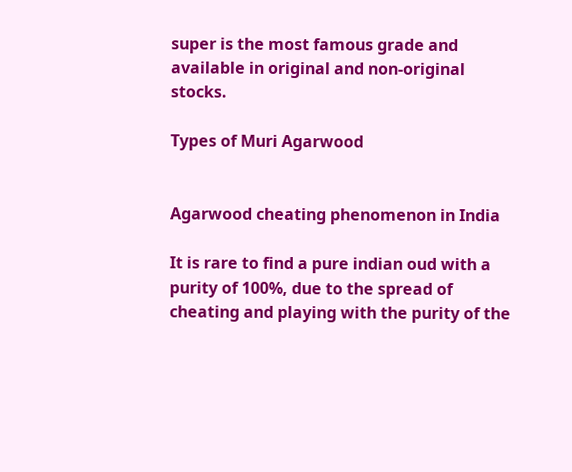super is the most famous grade and available in original and non-original stocks.

Types of Muri Agarwood


Agarwood cheating phenomenon in India

It is rare to find a pure indian oud with a purity of 100%, due to the spread of cheating and playing with the purity of the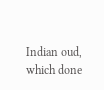Indian oud, which done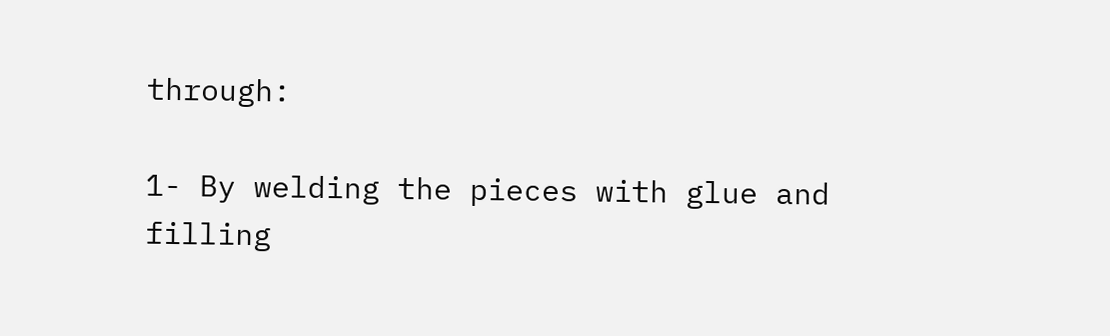through:

1- By welding the pieces with glue and filling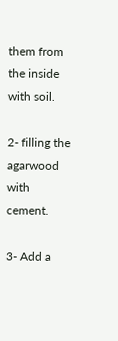them from the inside with soil.

2- filling the agarwood with cement.

3- Add a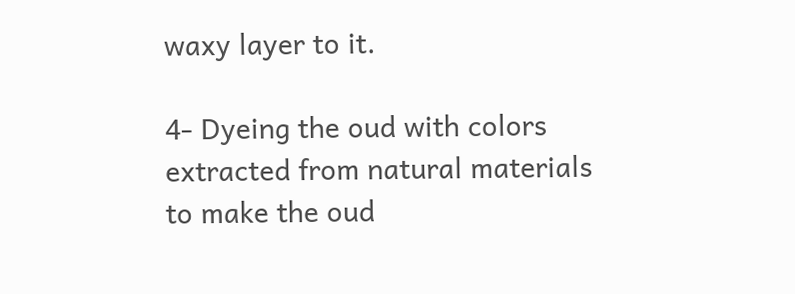waxy layer to it.

4- Dyeing the oud with colors extracted from natural materials to make the oud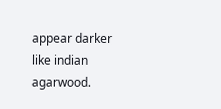appear darker like indian agarwood.